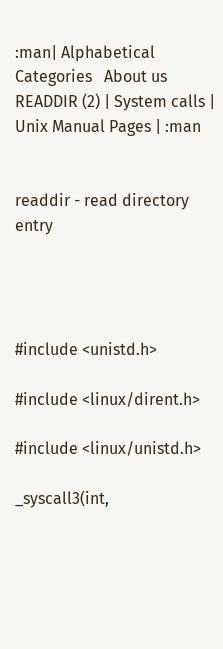:man| Alphabetical   Categories   About us
READDIR (2) | System calls | Unix Manual Pages | :man


readdir - read directory entry




#include <unistd.h>

#include <linux/dirent.h>

#include <linux/unistd.h>

_syscall3(int,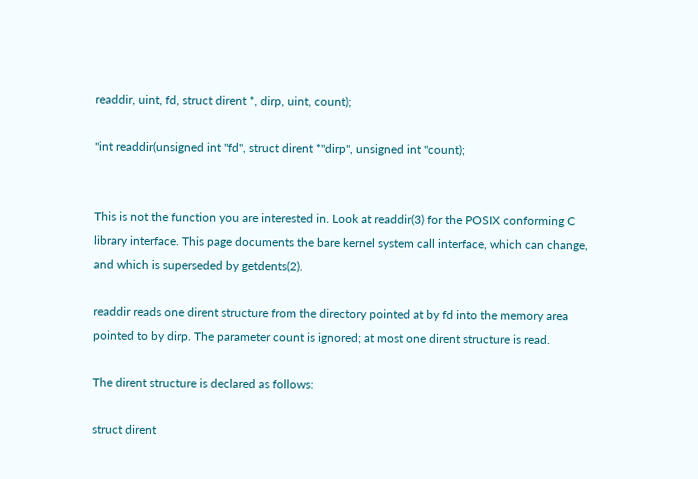readdir, uint, fd, struct dirent *, dirp, uint, count);

"int readdir(unsigned int "fd", struct dirent *"dirp", unsigned int "count);


This is not the function you are interested in. Look at readdir(3) for the POSIX conforming C library interface. This page documents the bare kernel system call interface, which can change, and which is superseded by getdents(2).

readdir reads one dirent structure from the directory pointed at by fd into the memory area pointed to by dirp. The parameter count is ignored; at most one dirent structure is read.

The dirent structure is declared as follows:

struct dirent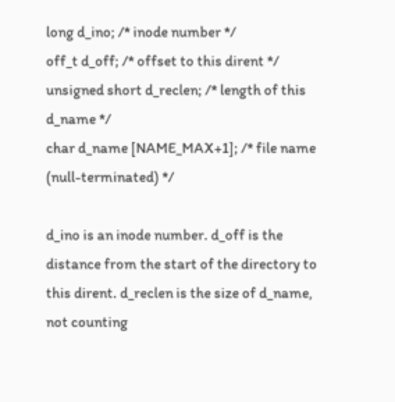long d_ino; /* inode number */
off_t d_off; /* offset to this dirent */
unsigned short d_reclen; /* length of this d_name */
char d_name [NAME_MAX+1]; /* file name (null-terminated) */

d_ino is an inode number. d_off is the distance from the start of the directory to this dirent. d_reclen is the size of d_name, not counting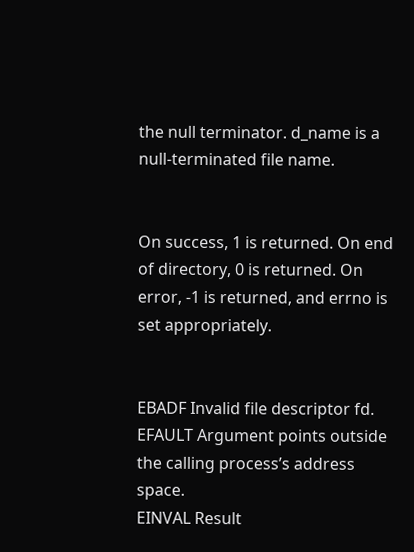the null terminator. d_name is a null-terminated file name.


On success, 1 is returned. On end of directory, 0 is returned. On error, -1 is returned, and errno is set appropriately.


EBADF Invalid file descriptor fd.
EFAULT Argument points outside the calling process’s address space.
EINVAL Result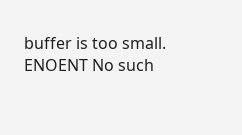buffer is too small.
ENOENT No such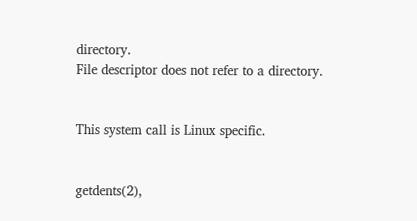directory.
File descriptor does not refer to a directory.


This system call is Linux specific.


getdents(2),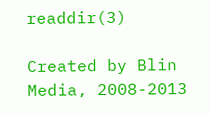readdir(3)

Created by Blin Media, 2008-2013